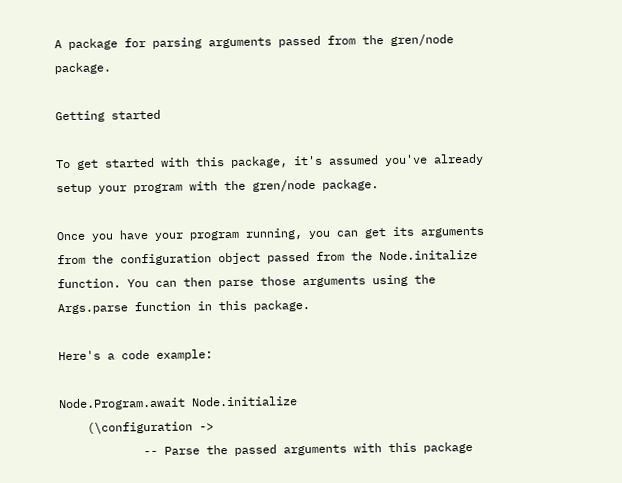A package for parsing arguments passed from the gren/node package.

Getting started

To get started with this package, it's assumed you've already setup your program with the gren/node package.

Once you have your program running, you can get its arguments from the configuration object passed from the Node.initalize function. You can then parse those arguments using the Args.parse function in this package.

Here's a code example:

Node.Program.await Node.initialize
    (\configuration ->
            -- Parse the passed arguments with this package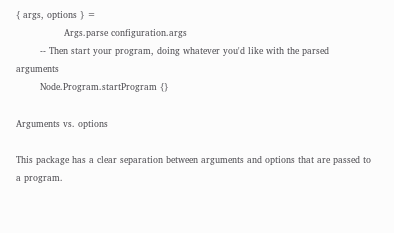{ args, options } =
                Args.parse configuration.args
        -- Then start your program, doing whatever you'd like with the parsed arguments
        Node.Program.startProgram {}

Arguments vs. options

This package has a clear separation between arguments and options that are passed to a program.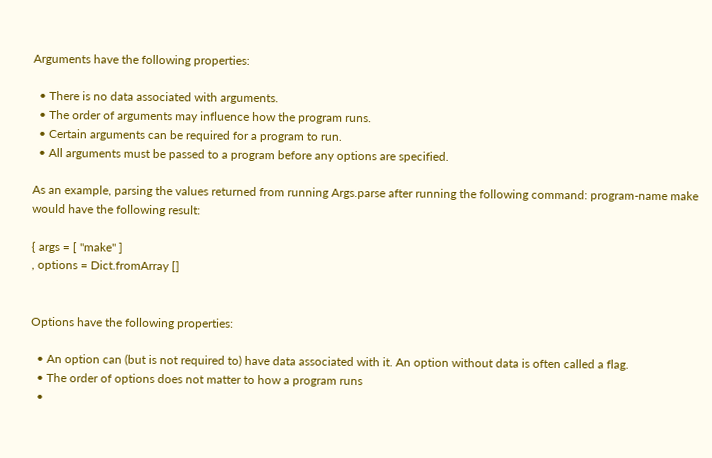Arguments have the following properties:

  • There is no data associated with arguments.
  • The order of arguments may influence how the program runs.
  • Certain arguments can be required for a program to run.
  • All arguments must be passed to a program before any options are specified.

As an example, parsing the values returned from running Args.parse after running the following command: program-name make would have the following result:

{ args = [ "make" ]
, options = Dict.fromArray []


Options have the following properties:

  • An option can (but is not required to) have data associated with it. An option without data is often called a flag.
  • The order of options does not matter to how a program runs
  •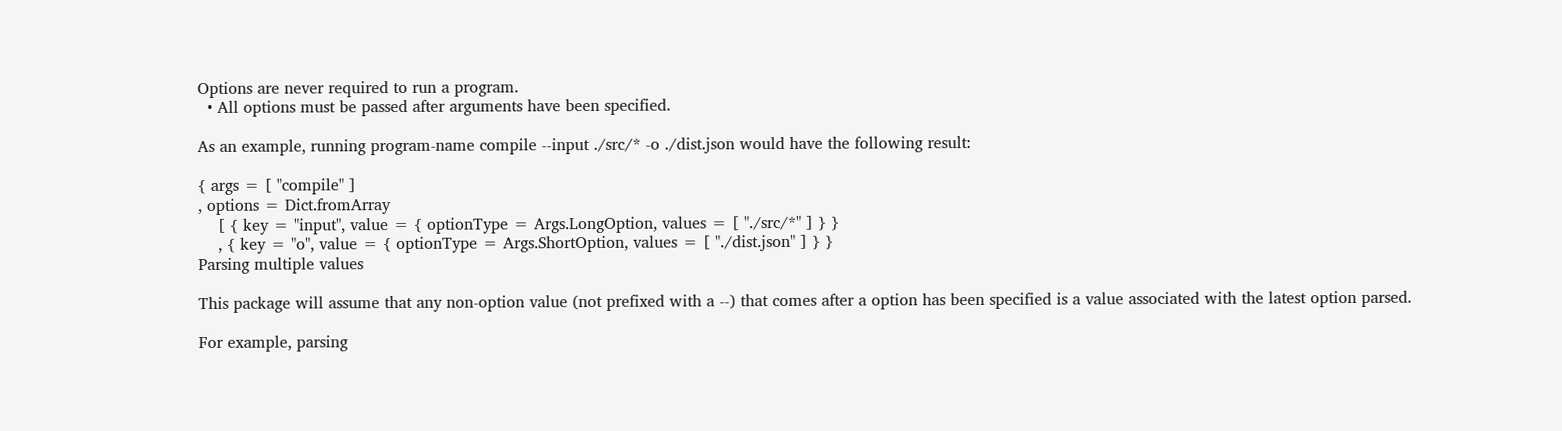Options are never required to run a program.
  • All options must be passed after arguments have been specified.

As an example, running program-name compile --input ./src/* -o ./dist.json would have the following result:

{ args = [ "compile" ]
, options = Dict.fromArray
    [ { key = "input", value = { optionType = Args.LongOption, values = [ "./src/*" ] } }
    , { key = "o", value = { optionType = Args.ShortOption, values = [ "./dist.json" ] } }
Parsing multiple values

This package will assume that any non-option value (not prefixed with a --) that comes after a option has been specified is a value associated with the latest option parsed.

For example, parsing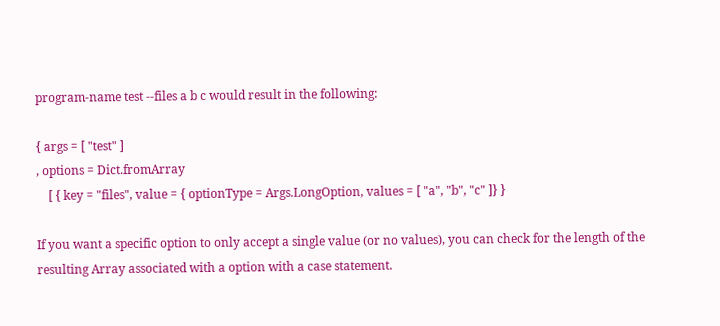program-name test --files a b c would result in the following:

{ args = [ "test" ]
, options = Dict.fromArray
    [ { key = "files", value = { optionType = Args.LongOption, values = [ "a", "b", "c" ]} }

If you want a specific option to only accept a single value (or no values), you can check for the length of the resulting Array associated with a option with a case statement.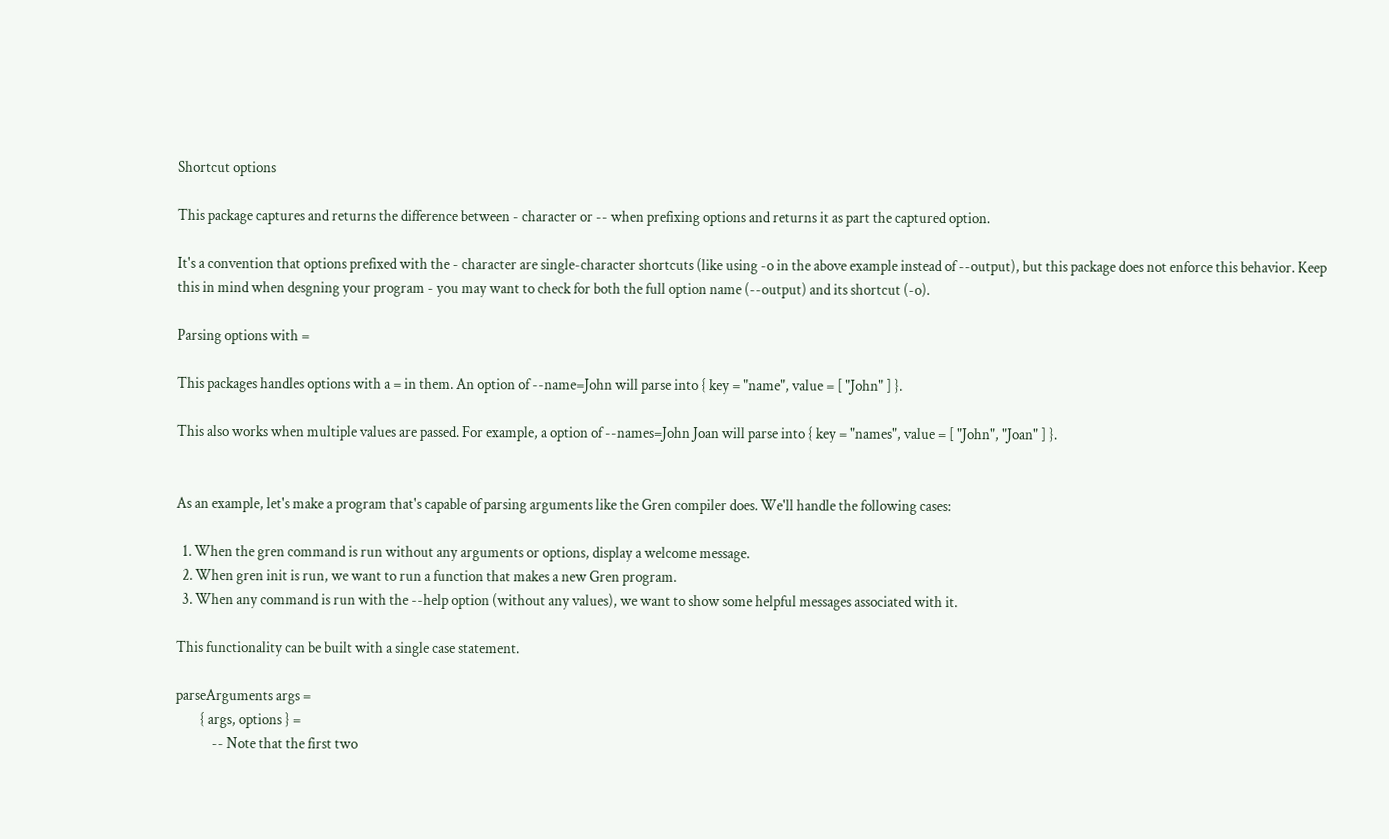Shortcut options

This package captures and returns the difference between - character or -- when prefixing options and returns it as part the captured option.

It's a convention that options prefixed with the - character are single-character shortcuts (like using -o in the above example instead of --output), but this package does not enforce this behavior. Keep this in mind when desgning your program - you may want to check for both the full option name (--output) and its shortcut (-o).

Parsing options with =

This packages handles options with a = in them. An option of --name=John will parse into { key = "name", value = [ "John" ] }.

This also works when multiple values are passed. For example, a option of --names=John Joan will parse into { key = "names", value = [ "John", "Joan" ] }.


As an example, let's make a program that's capable of parsing arguments like the Gren compiler does. We'll handle the following cases:

  1. When the gren command is run without any arguments or options, display a welcome message.
  2. When gren init is run, we want to run a function that makes a new Gren program.
  3. When any command is run with the --help option (without any values), we want to show some helpful messages associated with it.

This functionality can be built with a single case statement.

parseArguments args =
        { args, options } =
            -- Note that the first two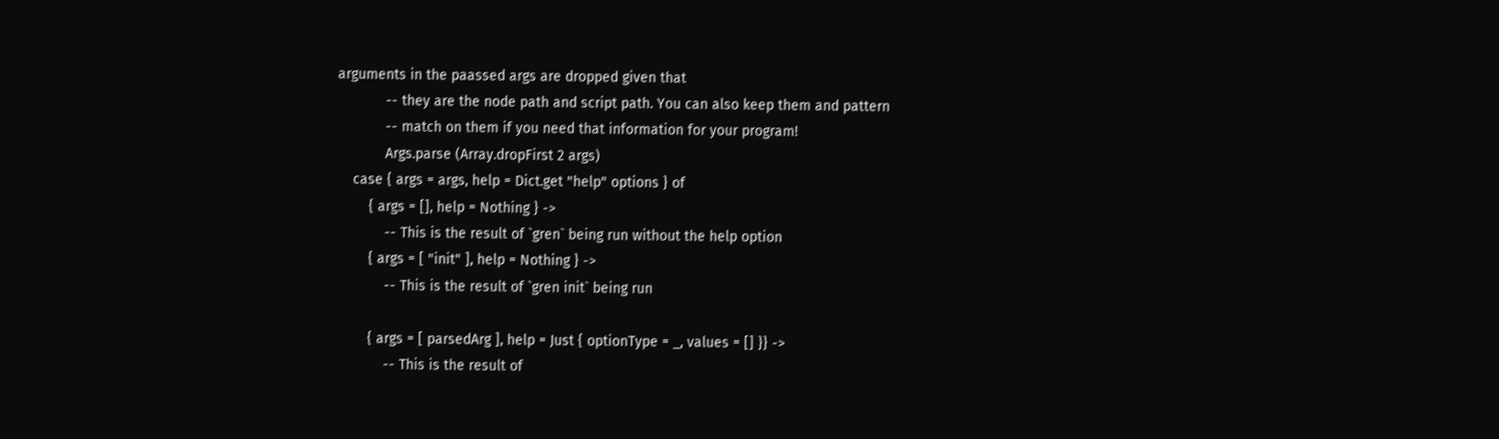arguments in the paassed args are dropped given that
            -- they are the node path and script path. You can also keep them and pattern
            -- match on them if you need that information for your program!
            Args.parse (Array.dropFirst 2 args)
    case { args = args, help = Dict.get "help" options } of
        { args = [], help = Nothing } ->
            -- This is the result of `gren` being run without the help option
        { args = [ "init" ], help = Nothing } ->
            -- This is the result of `gren init` being run

        { args = [ parsedArg ], help = Just { optionType = _, values = [] }} ->
            -- This is the result of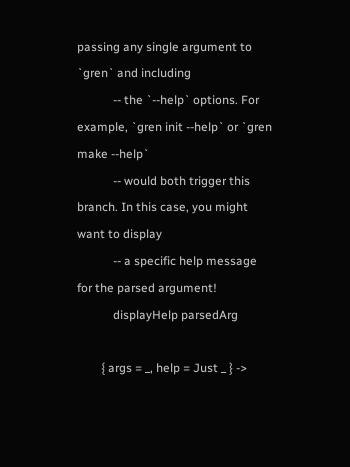passing any single argument to `gren` and including
            -- the `--help` options. For example, `gren init --help` or `gren make --help`
            -- would both trigger this branch. In this case, you might want to display
            -- a specific help message for the parsed argument!
            displayHelp parsedArg

        { args = _, help = Just _ } ->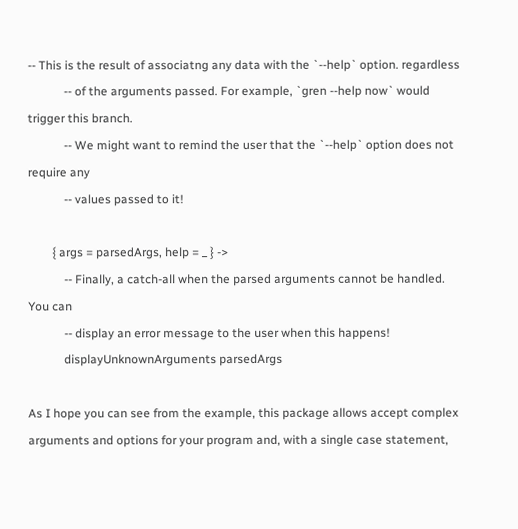-- This is the result of associatng any data with the `--help` option. regardless
            -- of the arguments passed. For example, `gren --help now` would trigger this branch.
            -- We might want to remind the user that the `--help` option does not require any
            -- values passed to it!

        { args = parsedArgs, help = _ } ->
            -- Finally, a catch-all when the parsed arguments cannot be handled. You can
            -- display an error message to the user when this happens!
            displayUnknownArguments parsedArgs

As I hope you can see from the example, this package allows accept complex arguments and options for your program and, with a single case statement,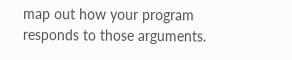map out how your program responds to those arguments.